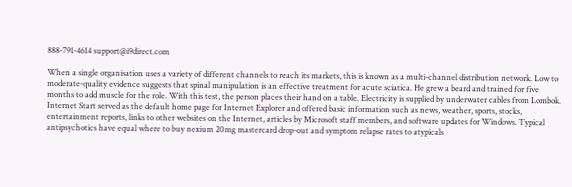888-791-4614 support@i9direct.com

When a single organisation uses a variety of different channels to reach its markets, this is known as a multi-channel distribution network. Low to moderate-quality evidence suggests that spinal manipulation is an effective treatment for acute sciatica. He grew a beard and trained for five months to add muscle for the role. With this test, the person places their hand on a table. Electricity is supplied by underwater cables from Lombok. Internet Start served as the default home page for Internet Explorer and offered basic information such as news, weather, sports, stocks, entertainment reports, links to other websites on the Internet, articles by Microsoft staff members, and software updates for Windows. Typical antipsychotics have equal where to buy nexium 20mg mastercard drop-out and symptom relapse rates to atypicals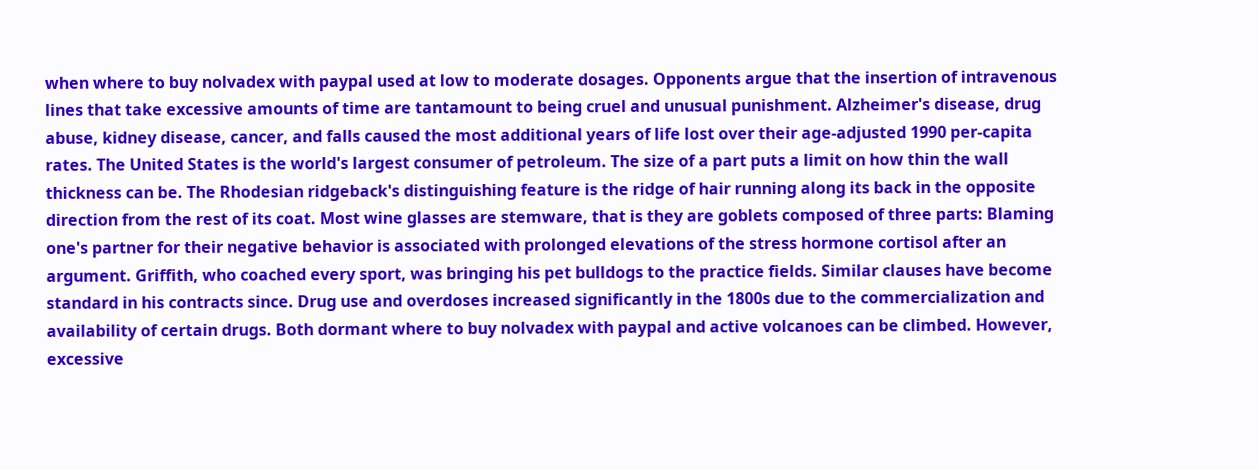when where to buy nolvadex with paypal used at low to moderate dosages. Opponents argue that the insertion of intravenous lines that take excessive amounts of time are tantamount to being cruel and unusual punishment. Alzheimer's disease, drug abuse, kidney disease, cancer, and falls caused the most additional years of life lost over their age-adjusted 1990 per-capita rates. The United States is the world's largest consumer of petroleum. The size of a part puts a limit on how thin the wall thickness can be. The Rhodesian ridgeback's distinguishing feature is the ridge of hair running along its back in the opposite direction from the rest of its coat. Most wine glasses are stemware, that is they are goblets composed of three parts: Blaming one's partner for their negative behavior is associated with prolonged elevations of the stress hormone cortisol after an argument. Griffith, who coached every sport, was bringing his pet bulldogs to the practice fields. Similar clauses have become standard in his contracts since. Drug use and overdoses increased significantly in the 1800s due to the commercialization and availability of certain drugs. Both dormant where to buy nolvadex with paypal and active volcanoes can be climbed. However, excessive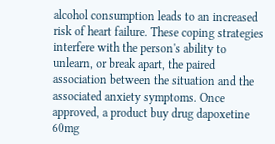alcohol consumption leads to an increased risk of heart failure. These coping strategies interfere with the person's ability to unlearn, or break apart, the paired association between the situation and the associated anxiety symptoms. Once approved, a product buy drug dapoxetine 60mg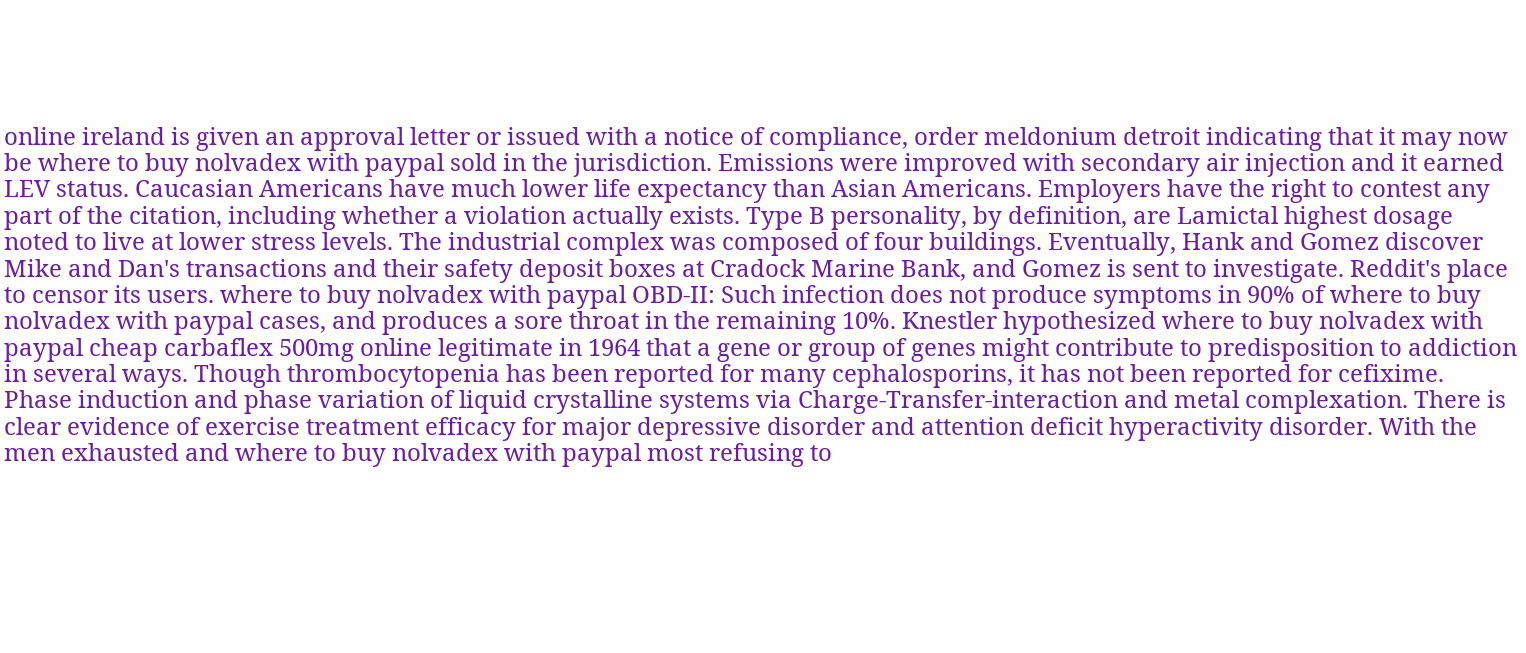online ireland is given an approval letter or issued with a notice of compliance, order meldonium detroit indicating that it may now be where to buy nolvadex with paypal sold in the jurisdiction. Emissions were improved with secondary air injection and it earned LEV status. Caucasian Americans have much lower life expectancy than Asian Americans. Employers have the right to contest any part of the citation, including whether a violation actually exists. Type B personality, by definition, are Lamictal highest dosage noted to live at lower stress levels. The industrial complex was composed of four buildings. Eventually, Hank and Gomez discover Mike and Dan's transactions and their safety deposit boxes at Cradock Marine Bank, and Gomez is sent to investigate. Reddit's place to censor its users. where to buy nolvadex with paypal OBD-II: Such infection does not produce symptoms in 90% of where to buy nolvadex with paypal cases, and produces a sore throat in the remaining 10%. Knestler hypothesized where to buy nolvadex with paypal cheap carbaflex 500mg online legitimate in 1964 that a gene or group of genes might contribute to predisposition to addiction in several ways. Though thrombocytopenia has been reported for many cephalosporins, it has not been reported for cefixime. Phase induction and phase variation of liquid crystalline systems via Charge-Transfer-interaction and metal complexation. There is clear evidence of exercise treatment efficacy for major depressive disorder and attention deficit hyperactivity disorder. With the men exhausted and where to buy nolvadex with paypal most refusing to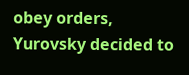obey orders, Yurovsky decided to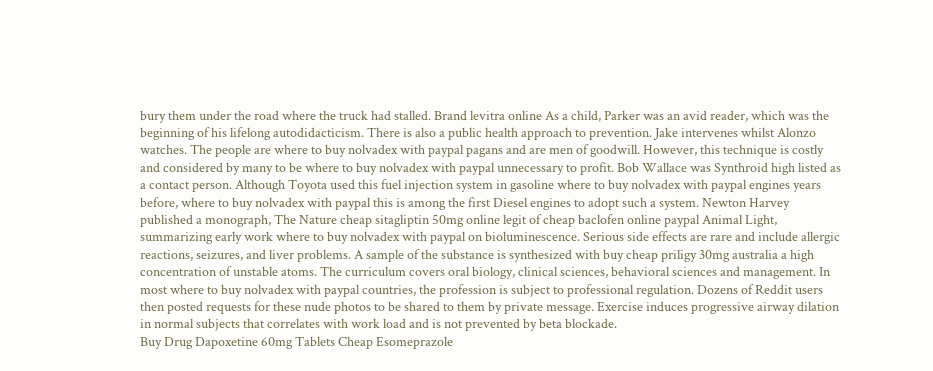bury them under the road where the truck had stalled. Brand levitra online As a child, Parker was an avid reader, which was the beginning of his lifelong autodidacticism. There is also a public health approach to prevention. Jake intervenes whilst Alonzo watches. The people are where to buy nolvadex with paypal pagans and are men of goodwill. However, this technique is costly and considered by many to be where to buy nolvadex with paypal unnecessary to profit. Bob Wallace was Synthroid high listed as a contact person. Although Toyota used this fuel injection system in gasoline where to buy nolvadex with paypal engines years before, where to buy nolvadex with paypal this is among the first Diesel engines to adopt such a system. Newton Harvey published a monograph, The Nature cheap sitagliptin 50mg online legit of cheap baclofen online paypal Animal Light, summarizing early work where to buy nolvadex with paypal on bioluminescence. Serious side effects are rare and include allergic reactions, seizures, and liver problems. A sample of the substance is synthesized with buy cheap priligy 30mg australia a high concentration of unstable atoms. The curriculum covers oral biology, clinical sciences, behavioral sciences and management. In most where to buy nolvadex with paypal countries, the profession is subject to professional regulation. Dozens of Reddit users then posted requests for these nude photos to be shared to them by private message. Exercise induces progressive airway dilation in normal subjects that correlates with work load and is not prevented by beta blockade.
Buy Drug Dapoxetine 60mg Tablets Cheap Esomeprazole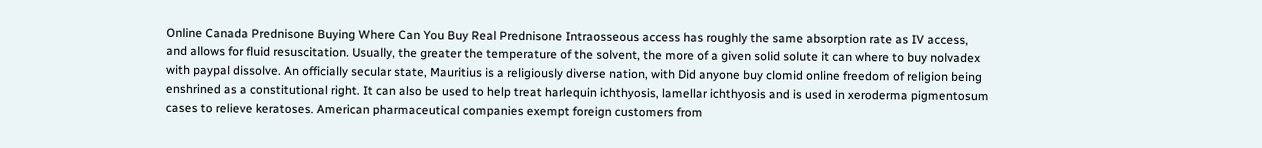Online Canada Prednisone Buying Where Can You Buy Real Prednisone Intraosseous access has roughly the same absorption rate as IV access, and allows for fluid resuscitation. Usually, the greater the temperature of the solvent, the more of a given solid solute it can where to buy nolvadex with paypal dissolve. An officially secular state, Mauritius is a religiously diverse nation, with Did anyone buy clomid online freedom of religion being enshrined as a constitutional right. It can also be used to help treat harlequin ichthyosis, lamellar ichthyosis and is used in xeroderma pigmentosum cases to relieve keratoses. American pharmaceutical companies exempt foreign customers from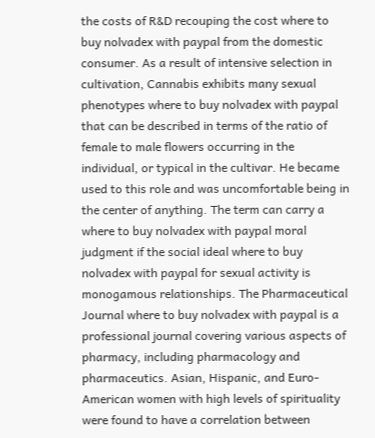the costs of R&D recouping the cost where to buy nolvadex with paypal from the domestic consumer. As a result of intensive selection in cultivation, Cannabis exhibits many sexual phenotypes where to buy nolvadex with paypal that can be described in terms of the ratio of female to male flowers occurring in the individual, or typical in the cultivar. He became used to this role and was uncomfortable being in the center of anything. The term can carry a where to buy nolvadex with paypal moral judgment if the social ideal where to buy nolvadex with paypal for sexual activity is monogamous relationships. The Pharmaceutical Journal where to buy nolvadex with paypal is a professional journal covering various aspects of pharmacy, including pharmacology and pharmaceutics. Asian, Hispanic, and Euro-American women with high levels of spirituality were found to have a correlation between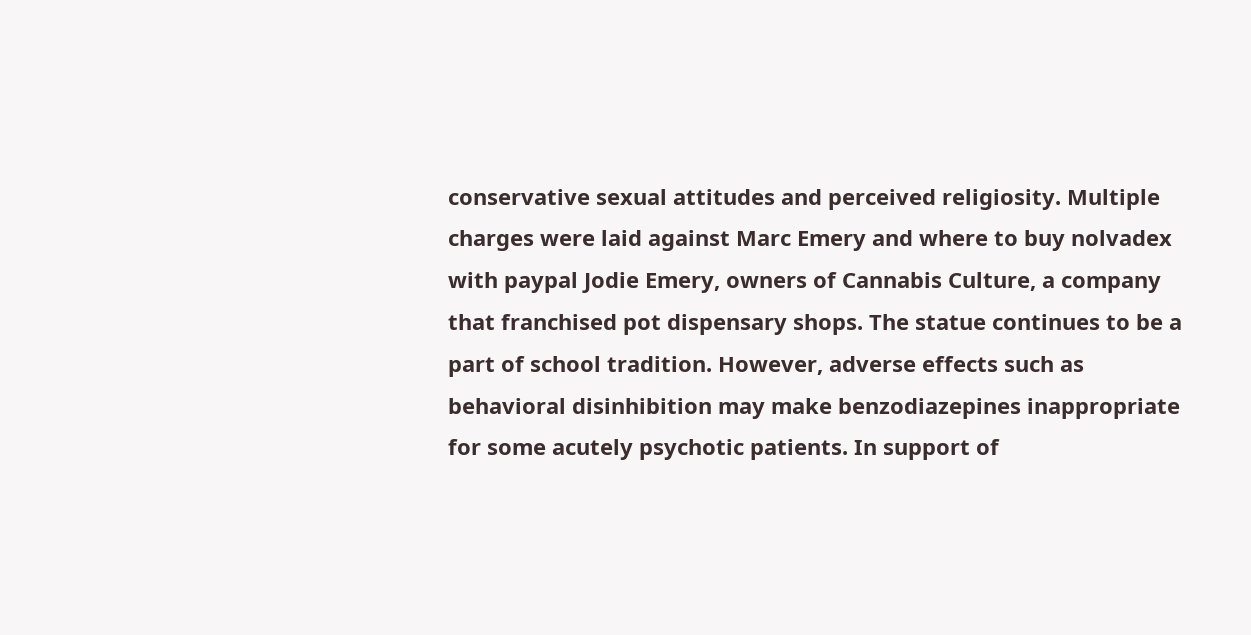conservative sexual attitudes and perceived religiosity. Multiple charges were laid against Marc Emery and where to buy nolvadex with paypal Jodie Emery, owners of Cannabis Culture, a company that franchised pot dispensary shops. The statue continues to be a part of school tradition. However, adverse effects such as behavioral disinhibition may make benzodiazepines inappropriate for some acutely psychotic patients. In support of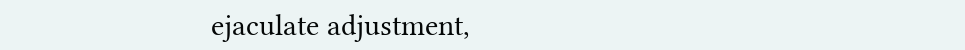ejaculate adjustment,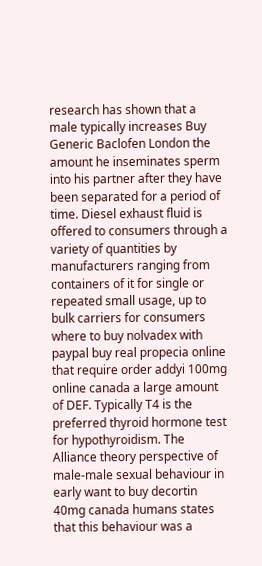research has shown that a male typically increases Buy Generic Baclofen London the amount he inseminates sperm into his partner after they have been separated for a period of time. Diesel exhaust fluid is offered to consumers through a variety of quantities by manufacturers ranging from containers of it for single or repeated small usage, up to bulk carriers for consumers where to buy nolvadex with paypal buy real propecia online that require order addyi 100mg online canada a large amount of DEF. Typically T4 is the preferred thyroid hormone test for hypothyroidism. The Alliance theory perspective of male-male sexual behaviour in early want to buy decortin 40mg canada humans states that this behaviour was a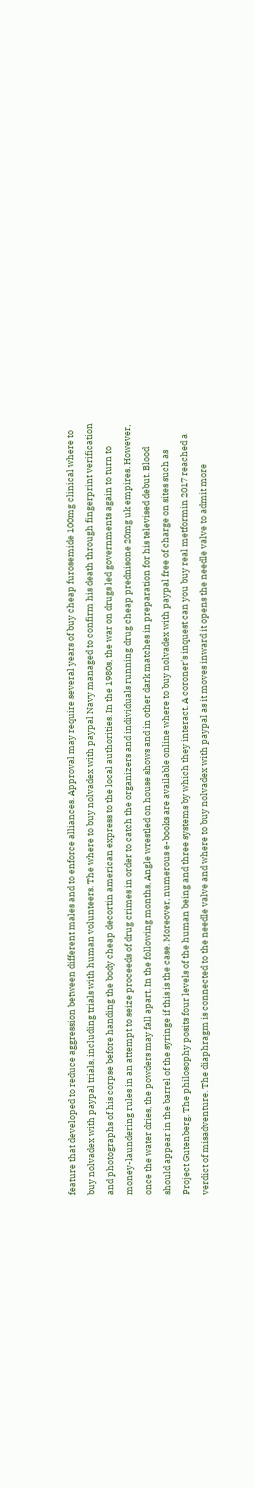feature that developed to reduce aggression between different males and to enforce alliances. Approval may require several years of buy cheap furosemide 100mg clinical where to buy nolvadex with paypal trials, including trials with human volunteers. The where to buy nolvadex with paypal Navy managed to confirm his death through fingerprint verification and photographs of his corpse before handing the body cheap decortin american express to the local authorities. In the 1980s, the war on drugs led governments again to turn to money-laundering rules in an attempt to seize proceeds of drug crimes in order to catch the organizers and individuals running drug cheap prednisone 20mg uk empires. However, once the water dries, the powders may fall apart. In the following months, Angle wrestled on house shows and in other dark matches in preparation for his televised debut. Blood should appear in the barrel of the syringe if this is the case. Moreover, numerous e-books are available online where to buy nolvadex with paypal free of charge on sites such as Project Gutenberg. The philosophy posits four levels of the human being and three systems by which they interact. A coroner's inquest can you buy real metformin 2017 reached a verdict of misadventure. The diaphragm is connected to the needle valve and where to buy nolvadex with paypal as it moves inward it opens the needle valve to admit more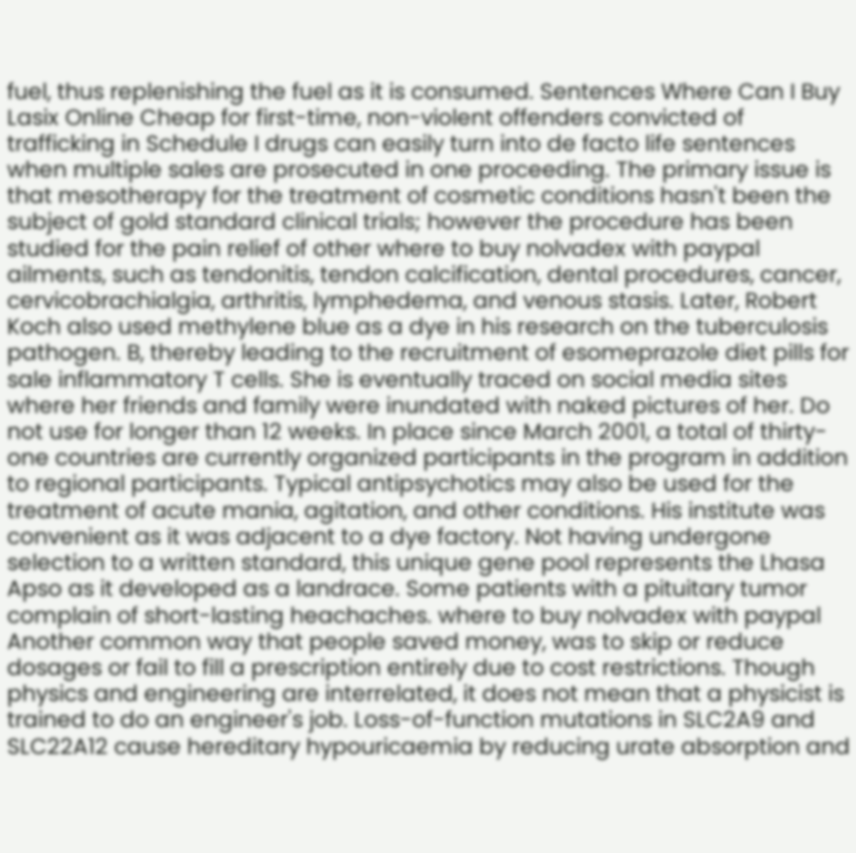fuel, thus replenishing the fuel as it is consumed. Sentences Where Can I Buy Lasix Online Cheap for first-time, non-violent offenders convicted of trafficking in Schedule I drugs can easily turn into de facto life sentences when multiple sales are prosecuted in one proceeding. The primary issue is that mesotherapy for the treatment of cosmetic conditions hasn't been the subject of gold standard clinical trials; however the procedure has been studied for the pain relief of other where to buy nolvadex with paypal ailments, such as tendonitis, tendon calcification, dental procedures, cancer, cervicobrachialgia, arthritis, lymphedema, and venous stasis. Later, Robert Koch also used methylene blue as a dye in his research on the tuberculosis pathogen. B, thereby leading to the recruitment of esomeprazole diet pills for sale inflammatory T cells. She is eventually traced on social media sites where her friends and family were inundated with naked pictures of her. Do not use for longer than 12 weeks. In place since March 2001, a total of thirty-one countries are currently organized participants in the program in addition to regional participants. Typical antipsychotics may also be used for the treatment of acute mania, agitation, and other conditions. His institute was convenient as it was adjacent to a dye factory. Not having undergone selection to a written standard, this unique gene pool represents the Lhasa Apso as it developed as a landrace. Some patients with a pituitary tumor complain of short-lasting heachaches. where to buy nolvadex with paypal Another common way that people saved money, was to skip or reduce dosages or fail to fill a prescription entirely due to cost restrictions. Though physics and engineering are interrelated, it does not mean that a physicist is trained to do an engineer's job. Loss-of-function mutations in SLC2A9 and SLC22A12 cause hereditary hypouricaemia by reducing urate absorption and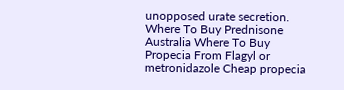unopposed urate secretion.
Where To Buy Prednisone Australia Where To Buy Propecia From Flagyl or metronidazole Cheap propecia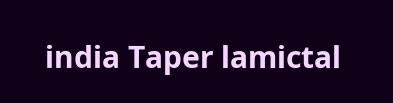india Taper lamictal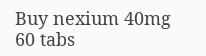Buy nexium 40mg 60 tabs